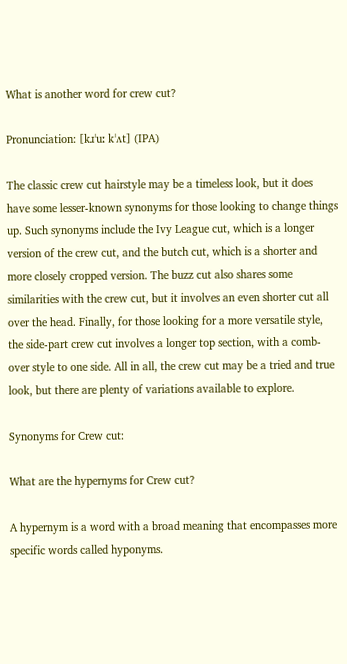What is another word for crew cut?

Pronunciation: [kɹˈuː kˈʌt] (IPA)

The classic crew cut hairstyle may be a timeless look, but it does have some lesser-known synonyms for those looking to change things up. Such synonyms include the Ivy League cut, which is a longer version of the crew cut, and the butch cut, which is a shorter and more closely cropped version. The buzz cut also shares some similarities with the crew cut, but it involves an even shorter cut all over the head. Finally, for those looking for a more versatile style, the side-part crew cut involves a longer top section, with a comb-over style to one side. All in all, the crew cut may be a tried and true look, but there are plenty of variations available to explore.

Synonyms for Crew cut:

What are the hypernyms for Crew cut?

A hypernym is a word with a broad meaning that encompasses more specific words called hyponyms.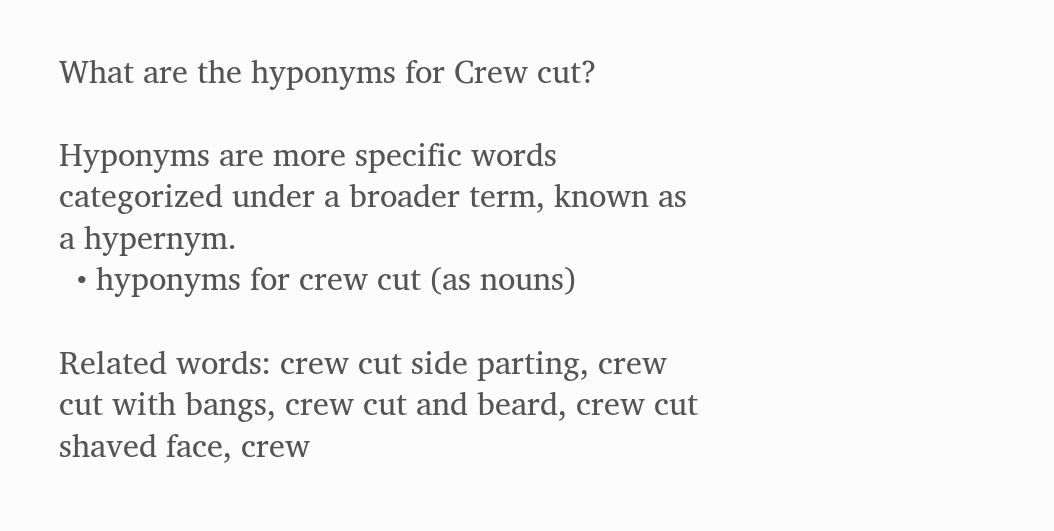What are the hyponyms for Crew cut?

Hyponyms are more specific words categorized under a broader term, known as a hypernym.
  • hyponyms for crew cut (as nouns)

Related words: crew cut side parting, crew cut with bangs, crew cut and beard, crew cut shaved face, crew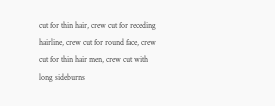cut for thin hair, crew cut for receding hairline, crew cut for round face, crew cut for thin hair men, crew cut with long sideburns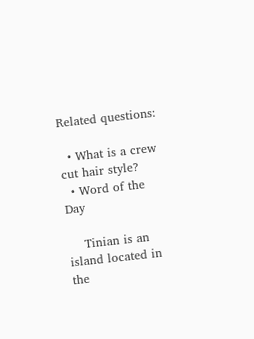Related questions:

  • What is a crew cut hair style?
  • Word of the Day

    Tinian is an island located in the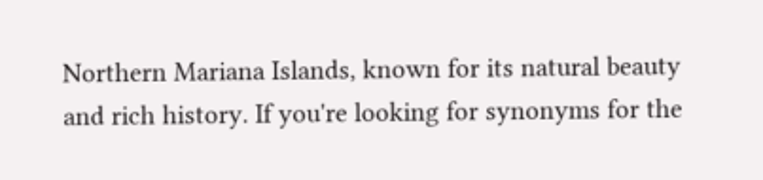Northern Mariana Islands, known for its natural beauty and rich history. If you're looking for synonyms for the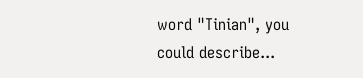word "Tinian", you could describe...